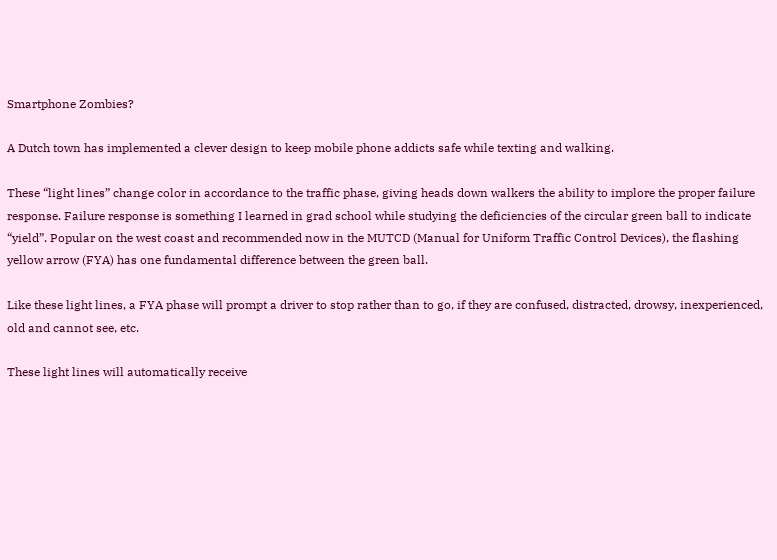Smartphone Zombies?

A Dutch town has implemented a clever design to keep mobile phone addicts safe while texting and walking.

These “light lines” change color in accordance to the traffic phase, giving heads down walkers the ability to implore the proper failure response. Failure response is something I learned in grad school while studying the deficiencies of the circular green ball to indicate “yield”. Popular on the west coast and recommended now in the MUTCD (Manual for Uniform Traffic Control Devices), the flashing yellow arrow (FYA) has one fundamental difference between the green ball.

Like these light lines, a FYA phase will prompt a driver to stop rather than to go, if they are confused, distracted, drowsy, inexperienced, old and cannot see, etc.

These light lines will automatically receive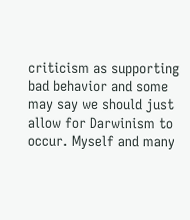criticism as supporting bad behavior and some may say we should just allow for Darwinism to occur. Myself and many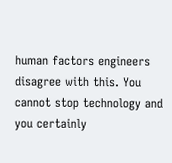human factors engineers disagree with this. You cannot stop technology and you certainly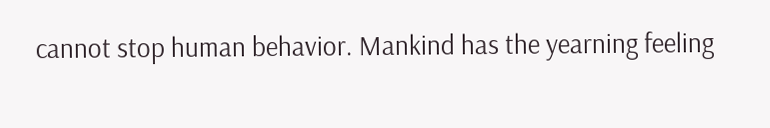cannot stop human behavior. Mankind has the yearning feeling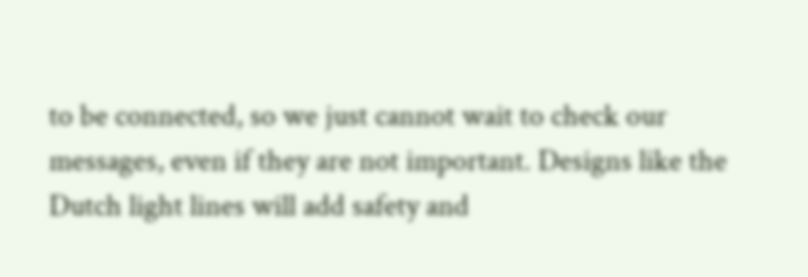to be connected, so we just cannot wait to check our messages, even if they are not important. Designs like the Dutch light lines will add safety and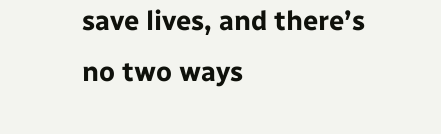save lives, and there’s no two ways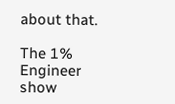about that.

The 1% Engineer show